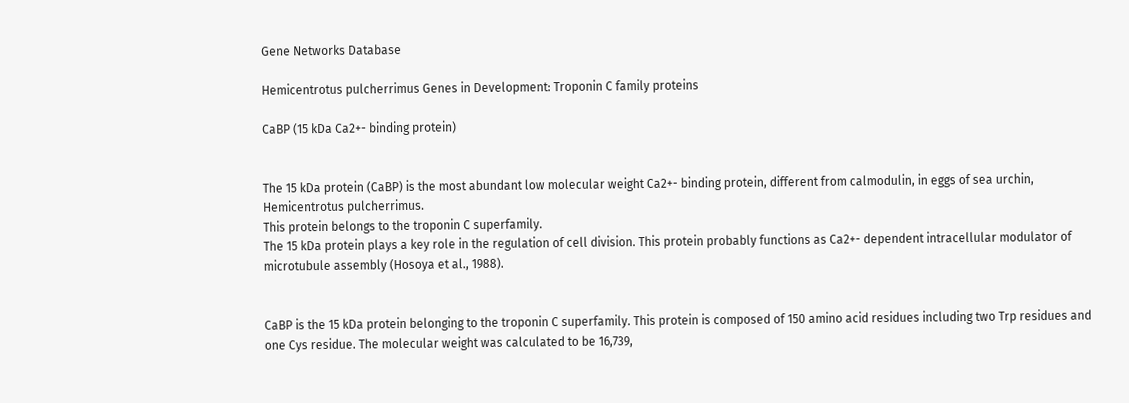Gene Networks Database

Hemicentrotus pulcherrimus Genes in Development: Troponin C family proteins

CaBP (15 kDa Ca2+- binding protein)


The 15 kDa protein (CaBP) is the most abundant low molecular weight Ca2+- binding protein, different from calmodulin, in eggs of sea urchin, Hemicentrotus pulcherrimus.
This protein belongs to the troponin C superfamily.
The 15 kDa protein plays a key role in the regulation of cell division. This protein probably functions as Ca2+- dependent intracellular modulator of microtubule assembly (Hosoya et al., 1988).


CaBP is the 15 kDa protein belonging to the troponin C superfamily. This protein is composed of 150 amino acid residues including two Trp residues and one Cys residue. The molecular weight was calculated to be 16,739,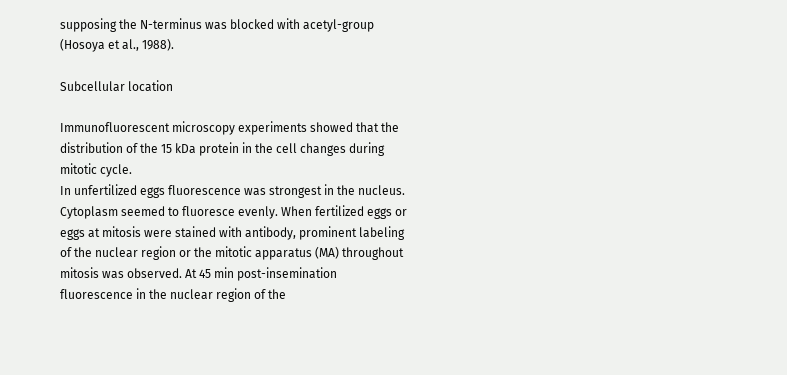supposing the N-terminus was blocked with acetyl-group (Hosoya et al., 1988).

Subcellular location

Immunofluorescent microscopy experiments showed that the distribution of the 15 kDa protein in the cell changes during mitotic cycle.
In unfertilized eggs fluorescence was strongest in the nucleus. Cytoplasm seemed to fluoresce evenly. When fertilized eggs or eggs at mitosis were stained with antibody, prominent labeling of the nuclear region or the mitotic apparatus (MA) throughout mitosis was observed. At 45 min post-insemination fluorescence in the nuclear region of the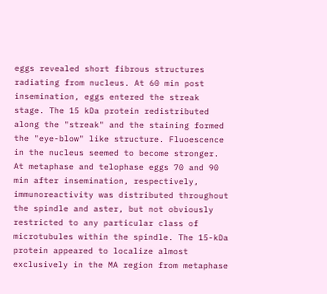eggs revealed short fibrous structures radiating from nucleus. At 60 min post insemination, eggs entered the streak stage. The 15 kDa protein redistributed along the "streak" and the staining formed the "eye-blow" like structure. Fluoescence in the nucleus seemed to become stronger.
At metaphase and telophase eggs 70 and 90 min after insemination, respectively, immunoreactivity was distributed throughout the spindle and aster, but not obviously restricted to any particular class of microtubules within the spindle. The 15-kDa protein appeared to localize almost exclusively in the MA region from metaphase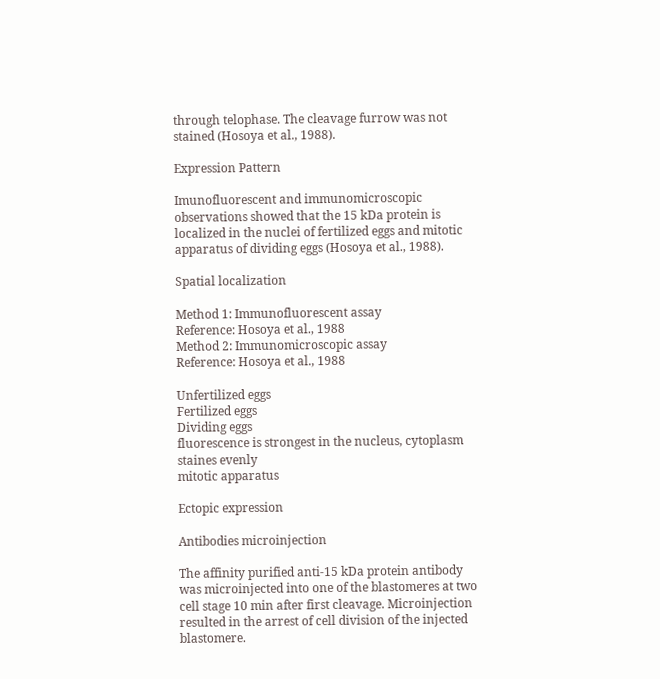through telophase. The cleavage furrow was not stained (Hosoya et al., 1988).

Expression Pattern

Imunofluorescent and immunomicroscopic observations showed that the 15 kDa protein is localized in the nuclei of fertilized eggs and mitotic apparatus of dividing eggs (Hosoya et al., 1988).

Spatial localization

Method 1: Immunofluorescent assay
Reference: Hosoya et al., 1988
Method 2: Immunomicroscopic assay
Reference: Hosoya et al., 1988

Unfertilized eggs
Fertilized eggs
Dividing eggs
fluorescence is strongest in the nucleus, cytoplasm staines evenly
mitotic apparatus

Ectopic expression

Antibodies microinjection

The affinity purified anti-15 kDa protein antibody was microinjected into one of the blastomeres at two cell stage 10 min after first cleavage. Microinjection resulted in the arrest of cell division of the injected blastomere.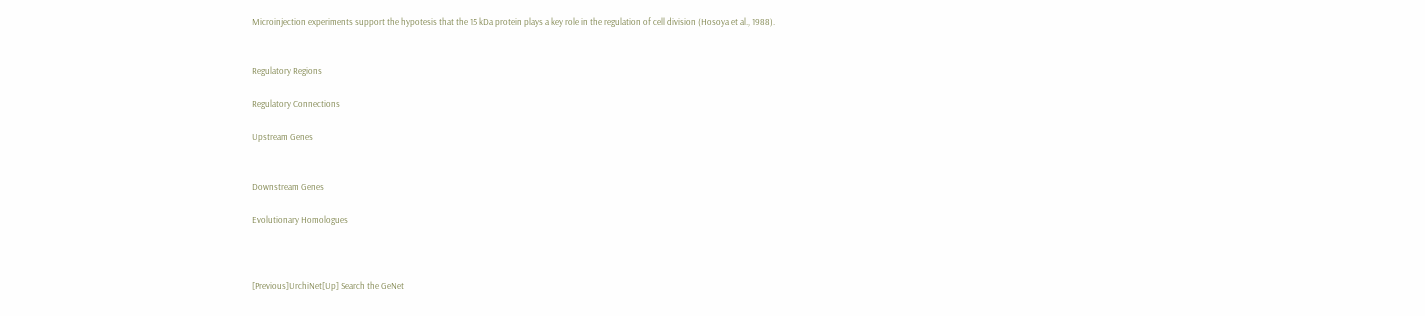Microinjection experiments support the hypotesis that the 15 kDa protein plays a key role in the regulation of cell division (Hosoya et al., 1988).


Regulatory Regions

Regulatory Connections

Upstream Genes


Downstream Genes

Evolutionary Homologues



[Previous]UrchiNet[Up] Search the GeNet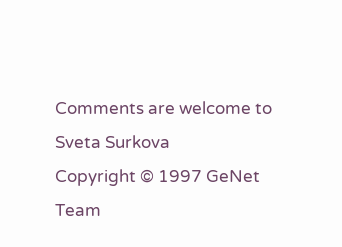Comments are welcome to Sveta Surkova
Copyright © 1997 GeNet Team